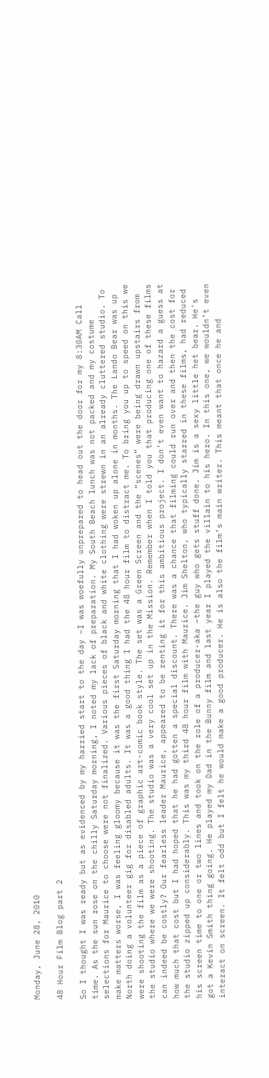Monday, June 28, 2010

48 Hour Film Blog part 2

So I thought I was ready but as evidenced by my harried start to the day –I was woefully unprepared to head out the door for my 8:30AM Call time. As the sun rose on the chilly Saturday morning, I noted my lack of preparation. My South Beach lunch was not packed and my costume selections for Maurice to choose were not finalized. Various pieces of black and white clothing were strewn in an already cluttered studio. To make matters worse, I was feeling gloomy because it was the first Saturday morning that I had woken up alone in months. The Lando Bear was up North doing a volunteer gig for disabled adults. It was a good thing I had the 48 hour film to distract me. To bring you up to speed on this we were shooting the film as a piece of graphic art-comic book style. The set was a Green Screen and the “scenes” were being drawn upstairs from the studio where we were shooting. The studio was a very cool set up in the Mission. Remember when I told you that producing one of these films can indeed be costly? Our fearless leader Maurice, appeared to be renting it for this ambitious project. I don’t even want to hazard a guess at how much that cost but I had hoped that he had gotten a special discount. There was a chance that filming could run over and then the cost for the studio zipped up considerably. This was my third 48 hour film with Maurice. Jim Shelton, who typically starred in these films, had reduced his screen time to one or two lines and took on the role of a producer-aka –the guy who gets stuff done. Jim is a sexy little het bear. He's got a Kevin Smith thing going. He played my Dad in the Bunny film and last year I played the villain to his hero. In this one, we wouldn’t even interact on screen. It felt odd but I felt he would make a good producer. He is also the film’s main writer. This meant that once he and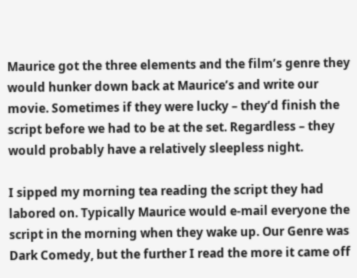Maurice got the three elements and the film’s genre they would hunker down back at Maurice’s and write our movie. Sometimes if they were lucky – they’d finish the script before we had to be at the set. Regardless – they would probably have a relatively sleepless night.

I sipped my morning tea reading the script they had labored on. Typically Maurice would e-mail everyone the script in the morning when they wake up. Our Genre was Dark Comedy, but the further I read the more it came off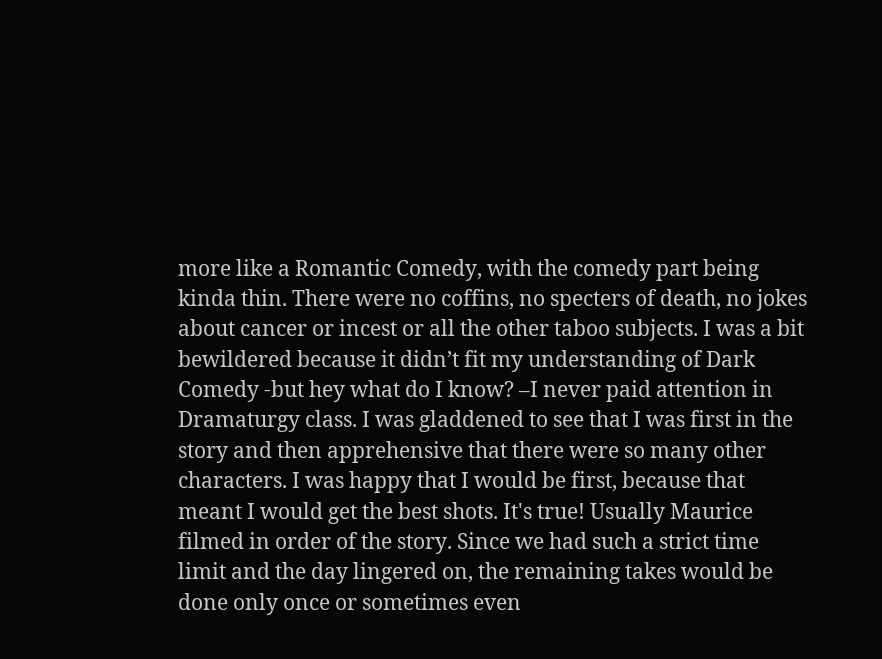more like a Romantic Comedy, with the comedy part being kinda thin. There were no coffins, no specters of death, no jokes about cancer or incest or all the other taboo subjects. I was a bit bewildered because it didn’t fit my understanding of Dark Comedy -but hey what do I know? –I never paid attention in Dramaturgy class. I was gladdened to see that I was first in the story and then apprehensive that there were so many other characters. I was happy that I would be first, because that meant I would get the best shots. It's true! Usually Maurice filmed in order of the story. Since we had such a strict time limit and the day lingered on, the remaining takes would be done only once or sometimes even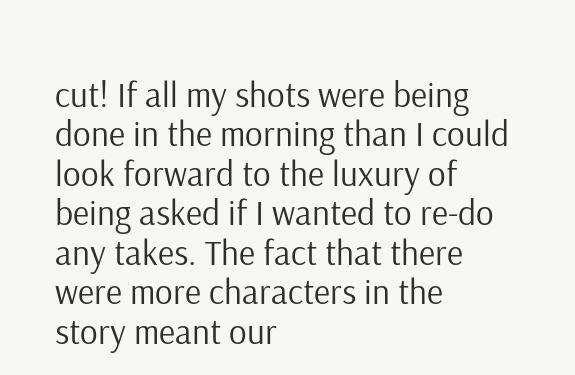cut! If all my shots were being done in the morning than I could  look forward to the luxury of being asked if I wanted to re-do any takes. The fact that there were more characters in the story meant our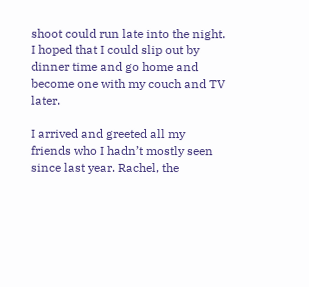shoot could run late into the night. I hoped that I could slip out by dinner time and go home and become one with my couch and TV later.

I arrived and greeted all my friends who I hadn’t mostly seen since last year. Rachel, the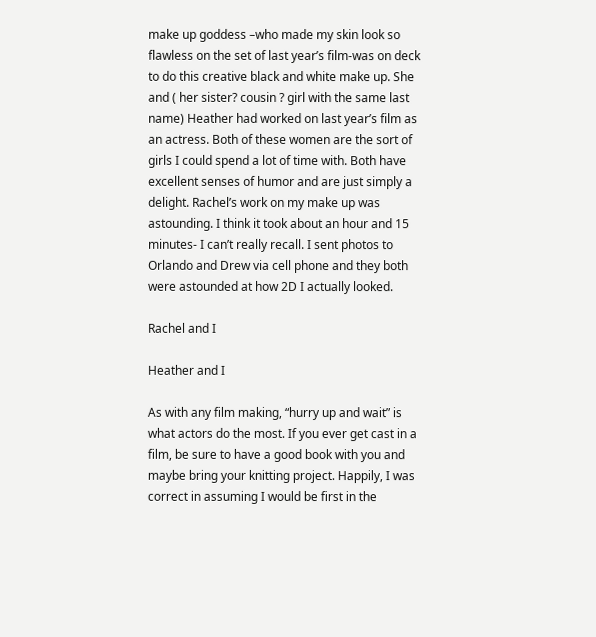make up goddess –who made my skin look so flawless on the set of last year’s film-was on deck to do this creative black and white make up. She and ( her sister? cousin ? girl with the same last name) Heather had worked on last year’s film as an actress. Both of these women are the sort of girls I could spend a lot of time with. Both have excellent senses of humor and are just simply a delight. Rachel’s work on my make up was astounding. I think it took about an hour and 15 minutes- I can’t really recall. I sent photos to Orlando and Drew via cell phone and they both were astounded at how 2D I actually looked.

Rachel and I

Heather and I

As with any film making, “hurry up and wait” is what actors do the most. If you ever get cast in a film, be sure to have a good book with you and maybe bring your knitting project. Happily, I was correct in assuming I would be first in the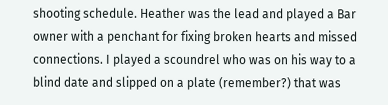shooting schedule. Heather was the lead and played a Bar owner with a penchant for fixing broken hearts and missed connections. I played a scoundrel who was on his way to a blind date and slipped on a plate (remember?) that was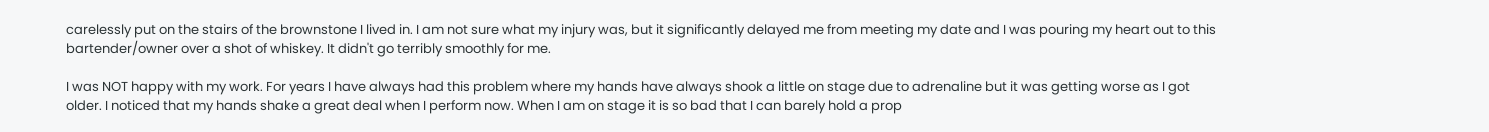carelessly put on the stairs of the brownstone I lived in. I am not sure what my injury was, but it significantly delayed me from meeting my date and I was pouring my heart out to this bartender/owner over a shot of whiskey. It didn't go terribly smoothly for me.

I was NOT happy with my work. For years I have always had this problem where my hands have always shook a little on stage due to adrenaline but it was getting worse as I got older. I noticed that my hands shake a great deal when I perform now. When I am on stage it is so bad that I can barely hold a prop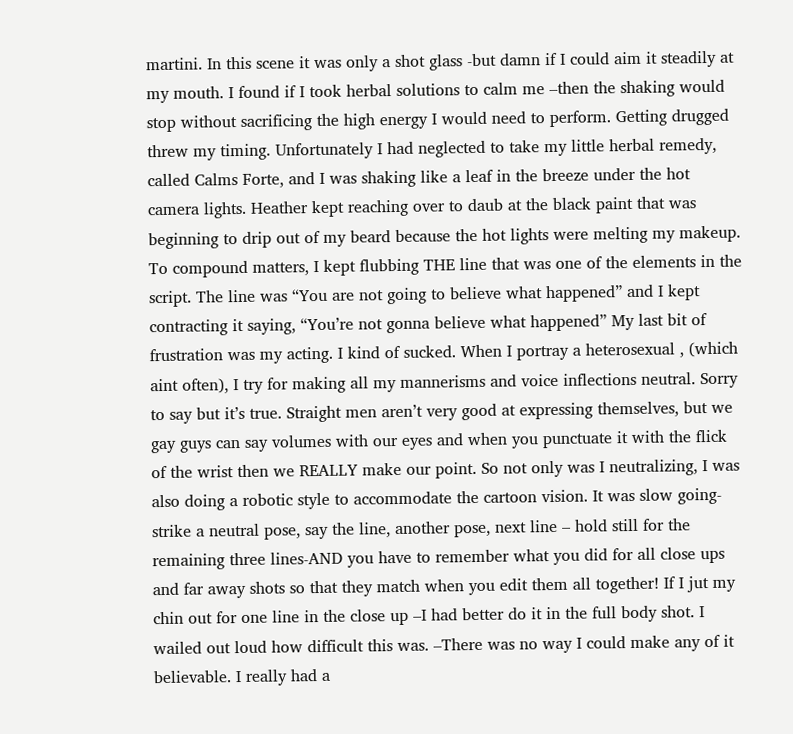martini. In this scene it was only a shot glass -but damn if I could aim it steadily at my mouth. I found if I took herbal solutions to calm me –then the shaking would stop without sacrificing the high energy I would need to perform. Getting drugged threw my timing. Unfortunately I had neglected to take my little herbal remedy, called Calms Forte, and I was shaking like a leaf in the breeze under the hot camera lights. Heather kept reaching over to daub at the black paint that was beginning to drip out of my beard because the hot lights were melting my makeup. To compound matters, I kept flubbing THE line that was one of the elements in the script. The line was “You are not going to believe what happened” and I kept contracting it saying, “You’re not gonna believe what happened” My last bit of frustration was my acting. I kind of sucked. When I portray a heterosexual , (which aint often), I try for making all my mannerisms and voice inflections neutral. Sorry to say but it’s true. Straight men aren’t very good at expressing themselves, but we gay guys can say volumes with our eyes and when you punctuate it with the flick of the wrist then we REALLY make our point. So not only was I neutralizing, I was also doing a robotic style to accommodate the cartoon vision. It was slow going- strike a neutral pose, say the line, another pose, next line – hold still for the remaining three lines-AND you have to remember what you did for all close ups and far away shots so that they match when you edit them all together! If I jut my chin out for one line in the close up –I had better do it in the full body shot. I wailed out loud how difficult this was. –There was no way I could make any of it believable. I really had a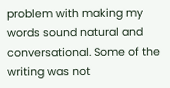problem with making my words sound natural and conversational. Some of the writing was not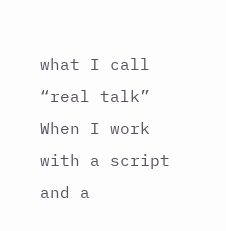what I call “real talk” When I work with a script and a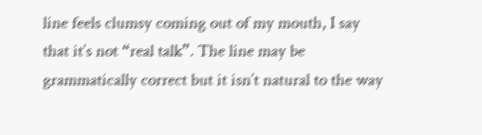line feels clumsy coming out of my mouth, I say that it’s not “real talk”. The line may be grammatically correct but it isn’t natural to the way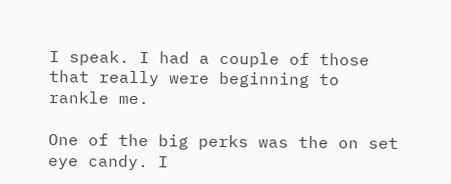I speak. I had a couple of those that really were beginning to rankle me.

One of the big perks was the on set eye candy. I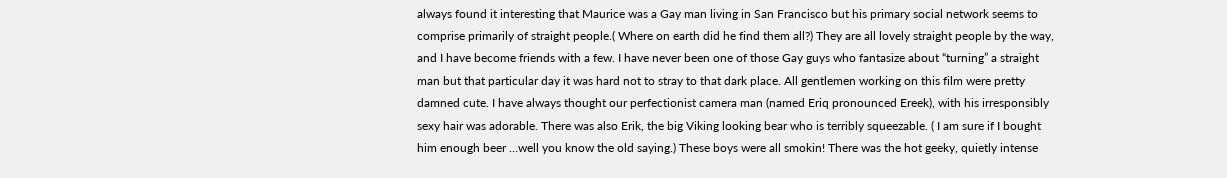always found it interesting that Maurice was a Gay man living in San Francisco but his primary social network seems to comprise primarily of straight people.( Where on earth did he find them all?) They are all lovely straight people by the way, and I have become friends with a few. I have never been one of those Gay guys who fantasize about “turning” a straight man but that particular day it was hard not to stray to that dark place. All gentlemen working on this film were pretty damned cute. I have always thought our perfectionist camera man (named Eriq pronounced Ereek), with his irresponsibly sexy hair was adorable. There was also Erik, the big Viking looking bear who is terribly squeezable. ( I am sure if I bought him enough beer …well you know the old saying.) These boys were all smokin! There was the hot geeky, quietly intense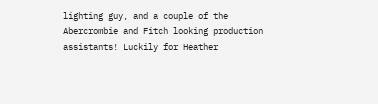lighting guy, and a couple of the Abercrombie and Fitch looking production assistants! Luckily for Heather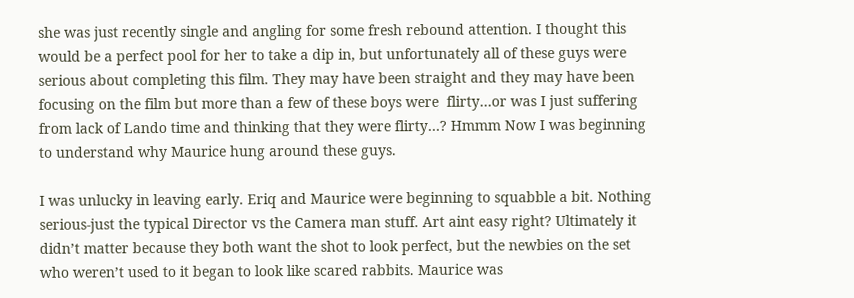she was just recently single and angling for some fresh rebound attention. I thought this would be a perfect pool for her to take a dip in, but unfortunately all of these guys were serious about completing this film. They may have been straight and they may have been focusing on the film but more than a few of these boys were  flirty…or was I just suffering from lack of Lando time and thinking that they were flirty…? Hmmm Now I was beginning to understand why Maurice hung around these guys.

I was unlucky in leaving early. Eriq and Maurice were beginning to squabble a bit. Nothing serious-just the typical Director vs the Camera man stuff. Art aint easy right? Ultimately it didn’t matter because they both want the shot to look perfect, but the newbies on the set who weren’t used to it began to look like scared rabbits. Maurice was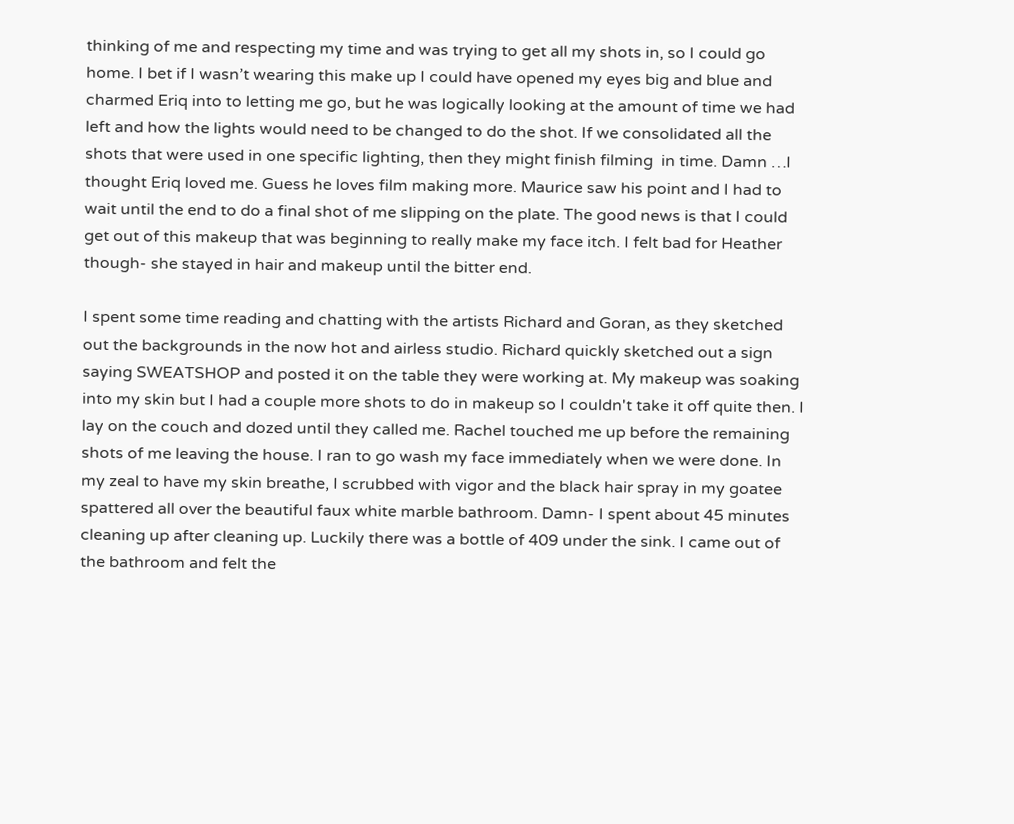thinking of me and respecting my time and was trying to get all my shots in, so I could go home. I bet if I wasn’t wearing this make up I could have opened my eyes big and blue and charmed Eriq into to letting me go, but he was logically looking at the amount of time we had left and how the lights would need to be changed to do the shot. If we consolidated all the shots that were used in one specific lighting, then they might finish filming  in time. Damn …I thought Eriq loved me. Guess he loves film making more. Maurice saw his point and I had to wait until the end to do a final shot of me slipping on the plate. The good news is that I could get out of this makeup that was beginning to really make my face itch. I felt bad for Heather though- she stayed in hair and makeup until the bitter end.

I spent some time reading and chatting with the artists Richard and Goran, as they sketched out the backgrounds in the now hot and airless studio. Richard quickly sketched out a sign saying SWEATSHOP and posted it on the table they were working at. My makeup was soaking into my skin but I had a couple more shots to do in makeup so I couldn't take it off quite then. I lay on the couch and dozed until they called me. Rachel touched me up before the remaining shots of me leaving the house. I ran to go wash my face immediately when we were done. In my zeal to have my skin breathe, I scrubbed with vigor and the black hair spray in my goatee spattered all over the beautiful faux white marble bathroom. Damn- I spent about 45 minutes cleaning up after cleaning up. Luckily there was a bottle of 409 under the sink. I came out of the bathroom and felt the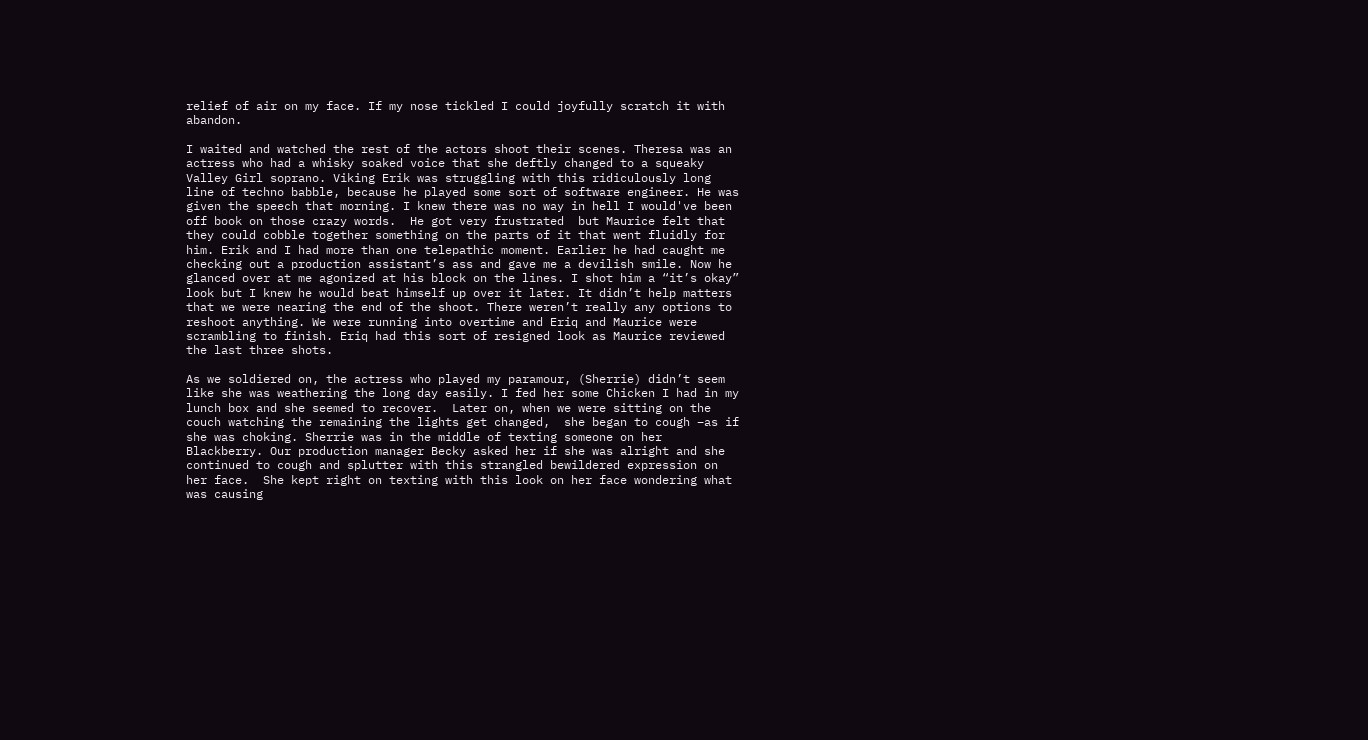relief of air on my face. If my nose tickled I could joyfully scratch it with abandon.

I waited and watched the rest of the actors shoot their scenes. Theresa was an actress who had a whisky soaked voice that she deftly changed to a squeaky Valley Girl soprano. Viking Erik was struggling with this ridiculously long line of techno babble, because he played some sort of software engineer. He was given the speech that morning. I knew there was no way in hell I would've been off book on those crazy words.  He got very frustrated  but Maurice felt that they could cobble together something on the parts of it that went fluidly for him. Erik and I had more than one telepathic moment. Earlier he had caught me checking out a production assistant’s ass and gave me a devilish smile. Now he glanced over at me agonized at his block on the lines. I shot him a “it’s okay” look but I knew he would beat himself up over it later. It didn’t help matters that we were nearing the end of the shoot. There weren’t really any options to reshoot anything. We were running into overtime and Eriq and Maurice were scrambling to finish. Eriq had this sort of resigned look as Maurice reviewed the last three shots.

As we soldiered on, the actress who played my paramour, (Sherrie) didn’t seem like she was weathering the long day easily. I fed her some Chicken I had in my lunch box and she seemed to recover.  Later on, when we were sitting on the couch watching the remaining the lights get changed,  she began to cough –as if she was choking. Sherrie was in the middle of texting someone on her Blackberry. Our production manager Becky asked her if she was alright and she continued to cough and splutter with this strangled bewildered expression on her face.  She kept right on texting with this look on her face wondering what was causing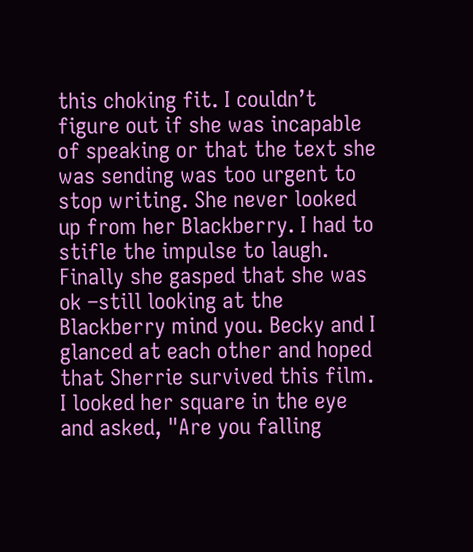this choking fit. I couldn’t figure out if she was incapable of speaking or that the text she was sending was too urgent to stop writing. She never looked up from her Blackberry. I had to stifle the impulse to laugh. Finally she gasped that she was ok –still looking at the Blackberry mind you. Becky and I glanced at each other and hoped that Sherrie survived this film. I looked her square in the eye and asked, "Are you falling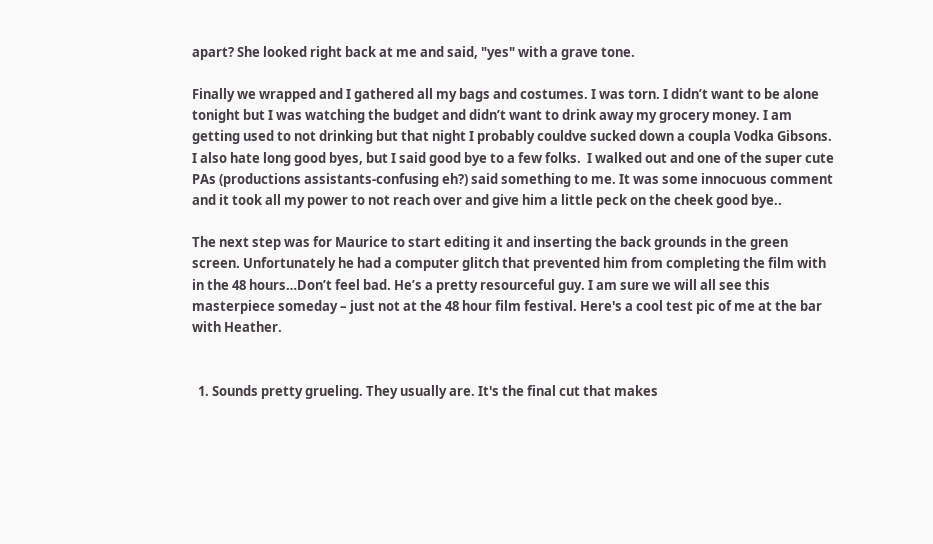apart? She looked right back at me and said, "yes" with a grave tone.

Finally we wrapped and I gathered all my bags and costumes. I was torn. I didn’t want to be alone tonight but I was watching the budget and didn’t want to drink away my grocery money. I am getting used to not drinking but that night I probably couldve sucked down a coupla Vodka Gibsons. I also hate long good byes, but I said good bye to a few folks.  I walked out and one of the super cute PAs (productions assistants-confusing eh?) said something to me. It was some innocuous comment and it took all my power to not reach over and give him a little peck on the cheek good bye..

The next step was for Maurice to start editing it and inserting the back grounds in the green screen. Unfortunately he had a computer glitch that prevented him from completing the film with in the 48 hours…Don’t feel bad. He’s a pretty resourceful guy. I am sure we will all see this masterpiece someday – just not at the 48 hour film festival. Here's a cool test pic of me at the bar with Heather.


  1. Sounds pretty grueling. They usually are. It's the final cut that makes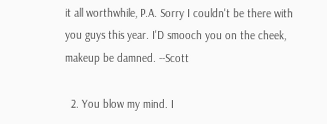it all worthwhile, P.A. Sorry I couldn't be there with you guys this year. I'D smooch you on the cheek, makeup be damned. --Scott

  2. You blow my mind. I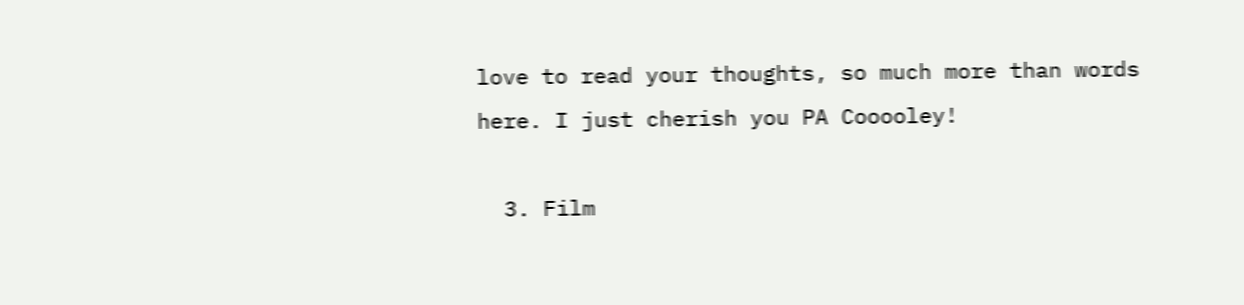love to read your thoughts, so much more than words here. I just cherish you PA Cooooley!

  3. Film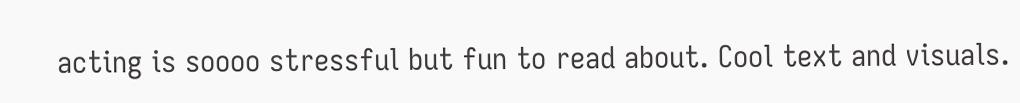acting is soooo stressful but fun to read about. Cool text and visuals.